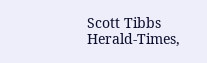Scott Tibbs
Herald-Times,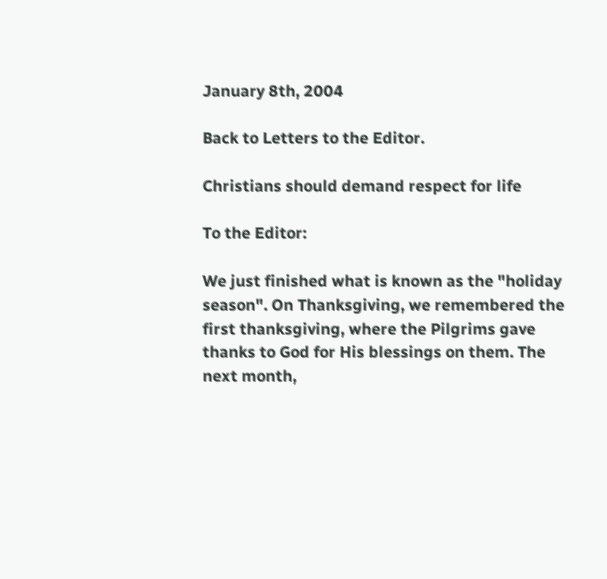January 8th, 2004

Back to Letters to the Editor.

Christians should demand respect for life

To the Editor:

We just finished what is known as the "holiday season". On Thanksgiving, we remembered the first thanksgiving, where the Pilgrims gave thanks to God for His blessings on them. The next month,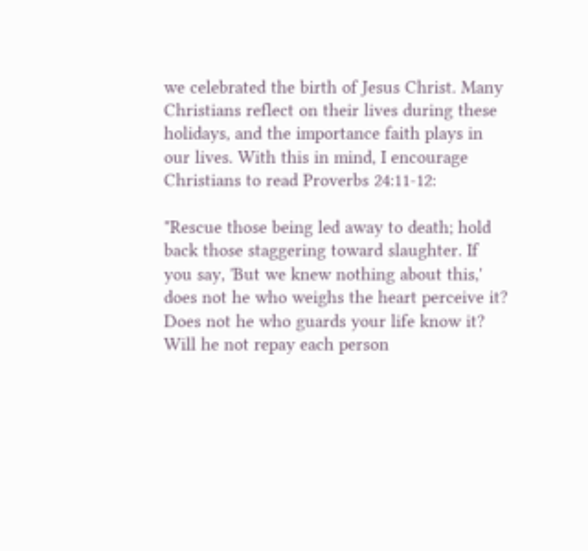we celebrated the birth of Jesus Christ. Many Christians reflect on their lives during these holidays, and the importance faith plays in our lives. With this in mind, I encourage Christians to read Proverbs 24:11-12:

"Rescue those being led away to death; hold back those staggering toward slaughter. If you say, 'But we knew nothing about this,' does not he who weighs the heart perceive it? Does not he who guards your life know it? Will he not repay each person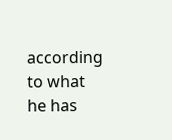according to what he has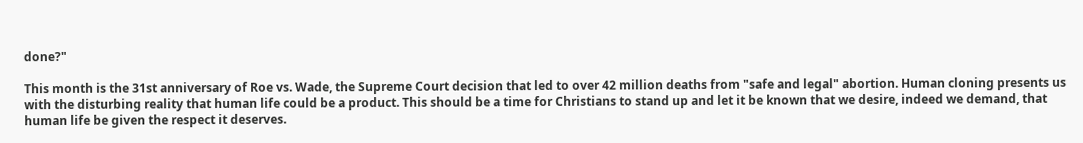done?"

This month is the 31st anniversary of Roe vs. Wade, the Supreme Court decision that led to over 42 million deaths from "safe and legal" abortion. Human cloning presents us with the disturbing reality that human life could be a product. This should be a time for Christians to stand up and let it be known that we desire, indeed we demand, that human life be given the respect it deserves.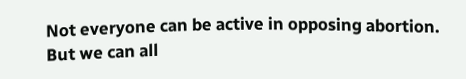Not everyone can be active in opposing abortion. But we can all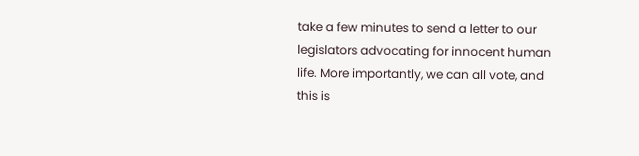take a few minutes to send a letter to our legislators advocating for innocent human life. More importantly, we can all vote, and this is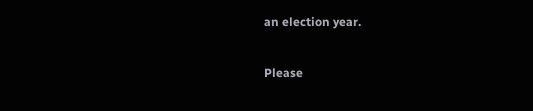an election year.

Please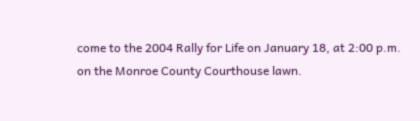come to the 2004 Rally for Life on January 18, at 2:00 p.m. on the Monroe County Courthouse lawn.